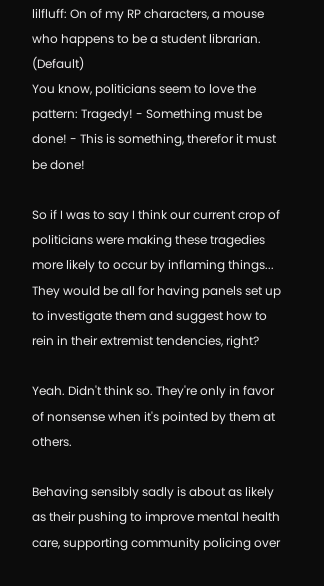lilfluff: On of my RP characters, a mouse who happens to be a student librarian. (Default)
You know, politicians seem to love the pattern: Tragedy! - Something must be done! - This is something, therefor it must be done!

So if I was to say I think our current crop of politicians were making these tragedies more likely to occur by inflaming things... They would be all for having panels set up to investigate them and suggest how to rein in their extremist tendencies, right?

Yeah. Didn't think so. They're only in favor of nonsense when it's pointed by them at others.

Behaving sensibly sadly is about as likely as their pushing to improve mental health care, supporting community policing over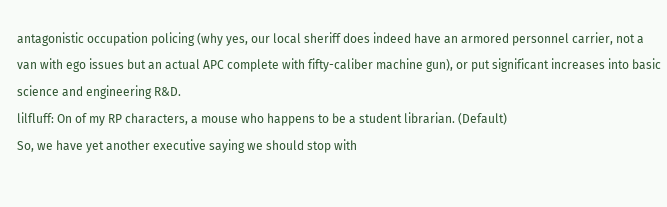antagonistic occupation policing (why yes, our local sheriff does indeed have an armored personnel carrier, not a van with ego issues but an actual APC complete with fifty-caliber machine gun), or put significant increases into basic science and engineering R&D.
lilfluff: On of my RP characters, a mouse who happens to be a student librarian. (Default)
So, we have yet another executive saying we should stop with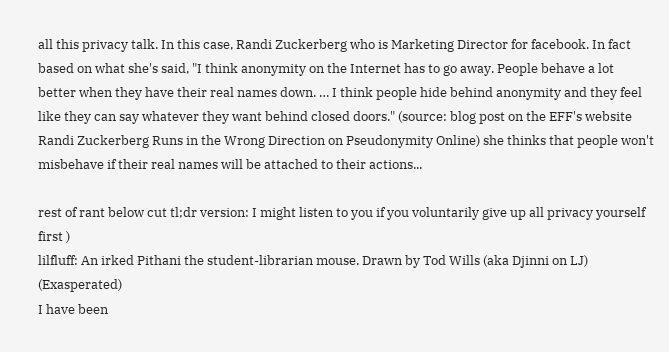all this privacy talk. In this case, Randi Zuckerberg who is Marketing Director for facebook. In fact based on what she's said, "I think anonymity on the Internet has to go away. People behave a lot better when they have their real names down. … I think people hide behind anonymity and they feel like they can say whatever they want behind closed doors." (source: blog post on the EFF's website Randi Zuckerberg Runs in the Wrong Direction on Pseudonymity Online) she thinks that people won't misbehave if their real names will be attached to their actions...

rest of rant below cut tl;dr version: I might listen to you if you voluntarily give up all privacy yourself first )
lilfluff: An irked Pithani the student-librarian mouse. Drawn by Tod Wills (aka Djinni on LJ) (Exasperated)
I have been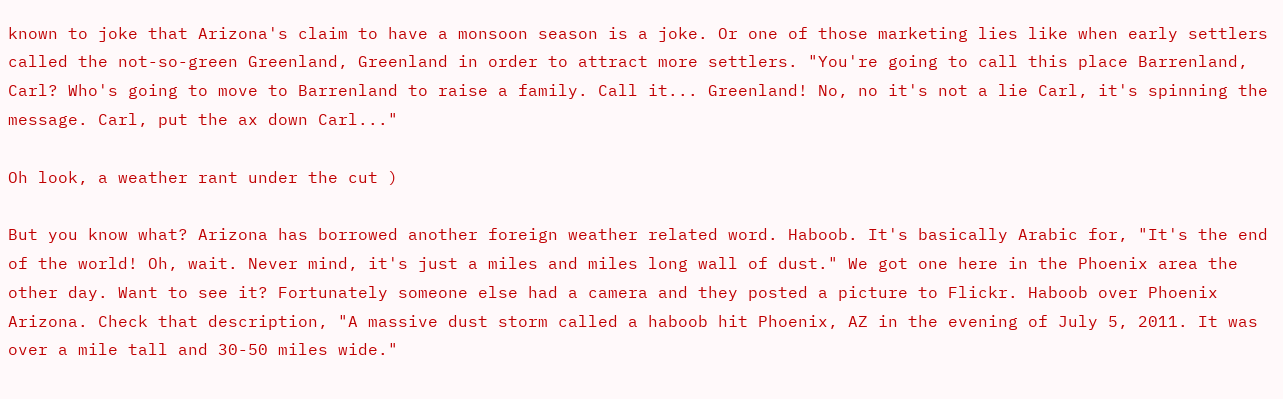known to joke that Arizona's claim to have a monsoon season is a joke. Or one of those marketing lies like when early settlers called the not-so-green Greenland, Greenland in order to attract more settlers. "You're going to call this place Barrenland, Carl? Who's going to move to Barrenland to raise a family. Call it... Greenland! No, no it's not a lie Carl, it's spinning the message. Carl, put the ax down Carl..."

Oh look, a weather rant under the cut )

But you know what? Arizona has borrowed another foreign weather related word. Haboob. It's basically Arabic for, "It's the end of the world! Oh, wait. Never mind, it's just a miles and miles long wall of dust." We got one here in the Phoenix area the other day. Want to see it? Fortunately someone else had a camera and they posted a picture to Flickr. Haboob over Phoenix Arizona. Check that description, "A massive dust storm called a haboob hit Phoenix, AZ in the evening of July 5, 2011. It was over a mile tall and 30-50 miles wide."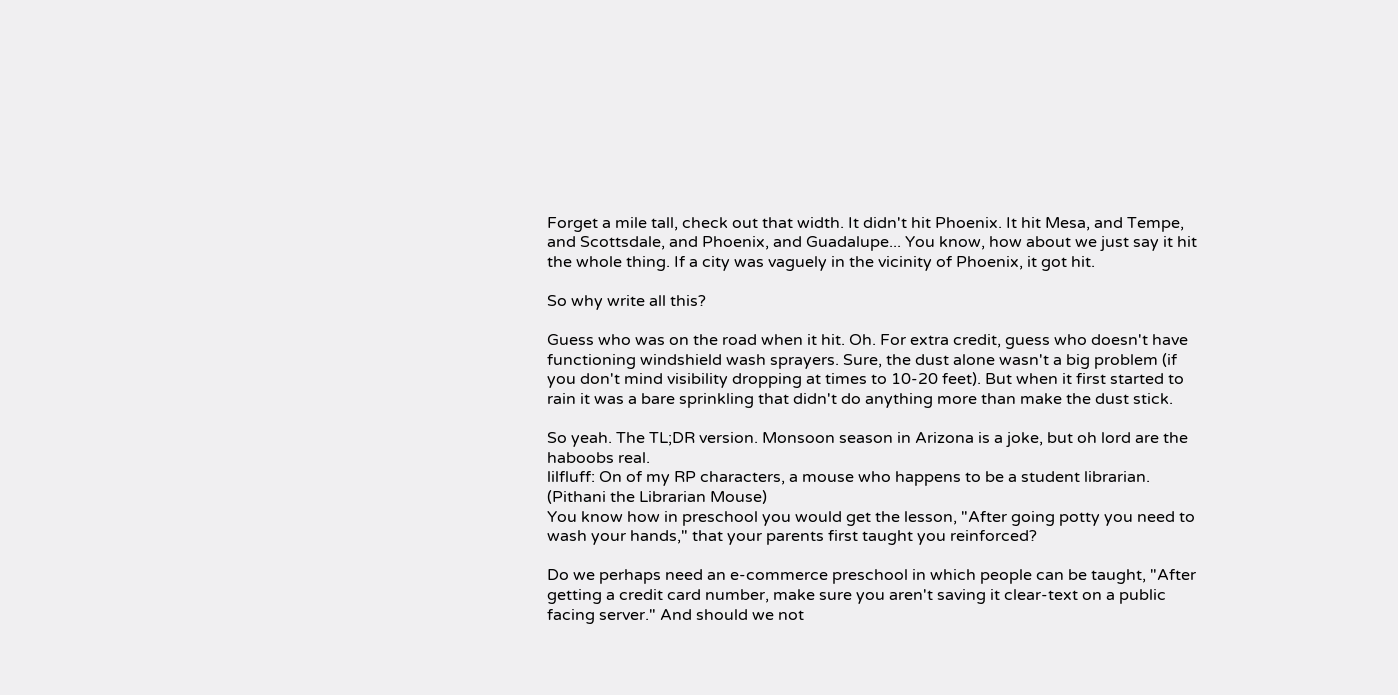Forget a mile tall, check out that width. It didn't hit Phoenix. It hit Mesa, and Tempe, and Scottsdale, and Phoenix, and Guadalupe... You know, how about we just say it hit the whole thing. If a city was vaguely in the vicinity of Phoenix, it got hit.

So why write all this?

Guess who was on the road when it hit. Oh. For extra credit, guess who doesn't have functioning windshield wash sprayers. Sure, the dust alone wasn't a big problem (if you don't mind visibility dropping at times to 10-20 feet). But when it first started to rain it was a bare sprinkling that didn't do anything more than make the dust stick.

So yeah. The TL;DR version. Monsoon season in Arizona is a joke, but oh lord are the haboobs real.
lilfluff: On of my RP characters, a mouse who happens to be a student librarian. (Pithani the Librarian Mouse)
You know how in preschool you would get the lesson, "After going potty you need to wash your hands," that your parents first taught you reinforced?

Do we perhaps need an e-commerce preschool in which people can be taught, "After getting a credit card number, make sure you aren't saving it clear-text on a public facing server." And should we not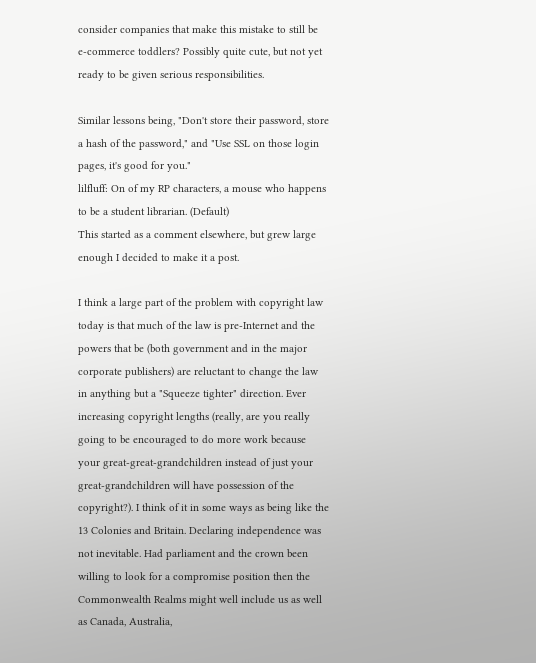consider companies that make this mistake to still be e-commerce toddlers? Possibly quite cute, but not yet ready to be given serious responsibilities.

Similar lessons being, "Don't store their password, store a hash of the password," and "Use SSL on those login pages, it's good for you."
lilfluff: On of my RP characters, a mouse who happens to be a student librarian. (Default)
This started as a comment elsewhere, but grew large enough I decided to make it a post.

I think a large part of the problem with copyright law today is that much of the law is pre-Internet and the powers that be (both government and in the major corporate publishers) are reluctant to change the law in anything but a "Squeeze tighter" direction. Ever increasing copyright lengths (really, are you really going to be encouraged to do more work because your great-great-grandchildren instead of just your great-grandchildren will have possession of the copyright?). I think of it in some ways as being like the 13 Colonies and Britain. Declaring independence was not inevitable. Had parliament and the crown been willing to look for a compromise position then the Commonwealth Realms might well include us as well as Canada, Australia,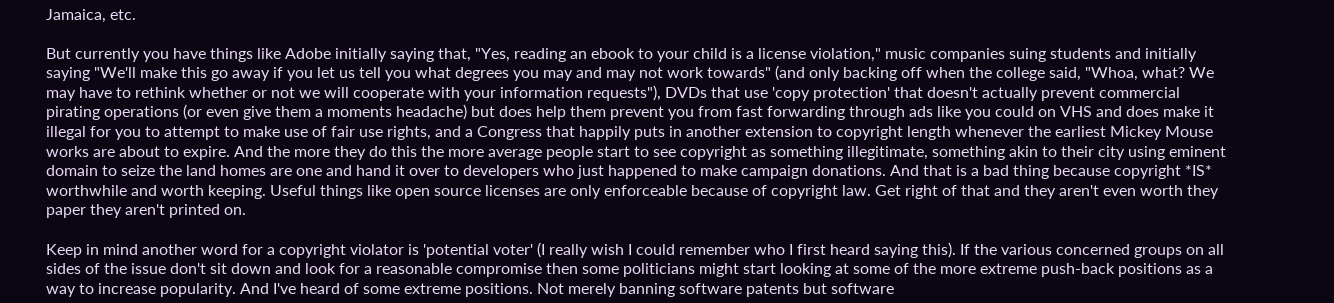Jamaica, etc.

But currently you have things like Adobe initially saying that, "Yes, reading an ebook to your child is a license violation," music companies suing students and initially saying "We'll make this go away if you let us tell you what degrees you may and may not work towards" (and only backing off when the college said, "Whoa, what? We may have to rethink whether or not we will cooperate with your information requests"), DVDs that use 'copy protection' that doesn't actually prevent commercial pirating operations (or even give them a moments headache) but does help them prevent you from fast forwarding through ads like you could on VHS and does make it illegal for you to attempt to make use of fair use rights, and a Congress that happily puts in another extension to copyright length whenever the earliest Mickey Mouse works are about to expire. And the more they do this the more average people start to see copyright as something illegitimate, something akin to their city using eminent domain to seize the land homes are one and hand it over to developers who just happened to make campaign donations. And that is a bad thing because copyright *IS* worthwhile and worth keeping. Useful things like open source licenses are only enforceable because of copyright law. Get right of that and they aren't even worth they paper they aren't printed on.

Keep in mind another word for a copyright violator is 'potential voter' (I really wish I could remember who I first heard saying this). If the various concerned groups on all sides of the issue don't sit down and look for a reasonable compromise then some politicians might start looking at some of the more extreme push-back positions as a way to increase popularity. And I've heard of some extreme positions. Not merely banning software patents but software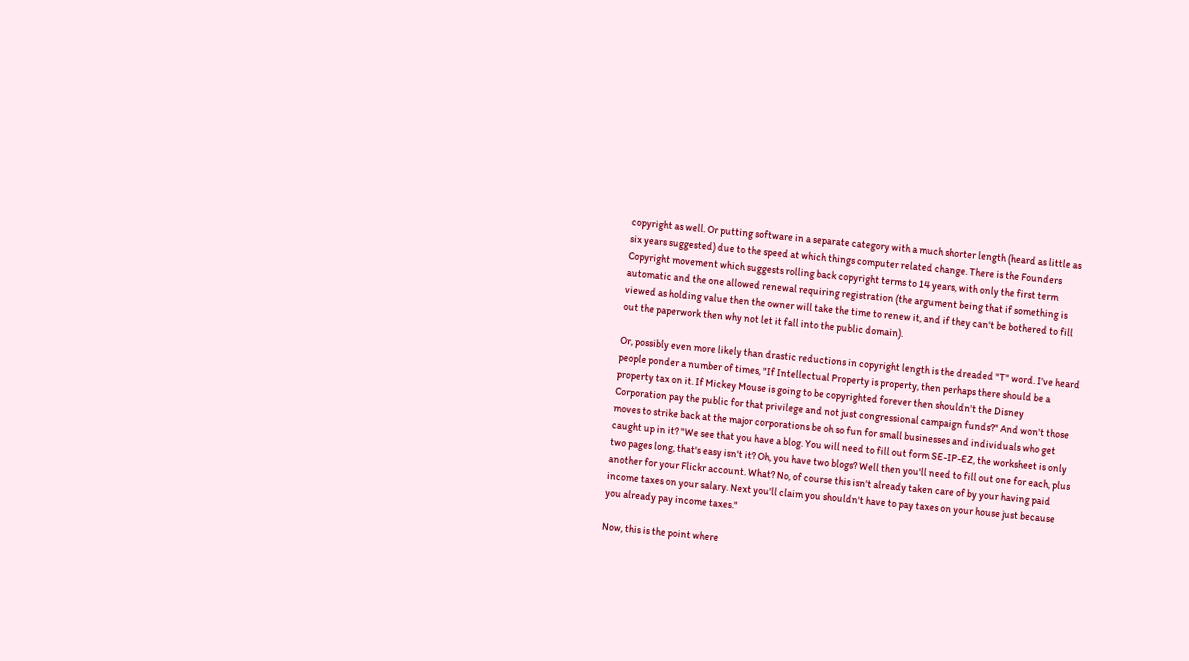copyright as well. Or putting software in a separate category with a much shorter length (heard as little as six years suggested) due to the speed at which things computer related change. There is the Founders Copyright movement which suggests rolling back copyright terms to 14 years, with only the first term automatic and the one allowed renewal requiring registration (the argument being that if something is viewed as holding value then the owner will take the time to renew it, and if they can't be bothered to fill out the paperwork then why not let it fall into the public domain).

Or, possibly even more likely than drastic reductions in copyright length is the dreaded "T" word. I've heard people ponder a number of times, "If Intellectual Property is property, then perhaps there should be a property tax on it. If Mickey Mouse is going to be copyrighted forever then shouldn't the Disney Corporation pay the public for that privilege and not just congressional campaign funds?" And won't those moves to strike back at the major corporations be oh so fun for small businesses and individuals who get caught up in it? "We see that you have a blog. You will need to fill out form SE-IP-EZ, the worksheet is only two pages long, that's easy isn't it? Oh, you have two blogs? Well then you'll need to fill out one for each, plus another for your Flickr account. What? No, of course this isn't already taken care of by your having paid income taxes on your salary. Next you'll claim you shouldn't have to pay taxes on your house just because you already pay income taxes."

Now, this is the point where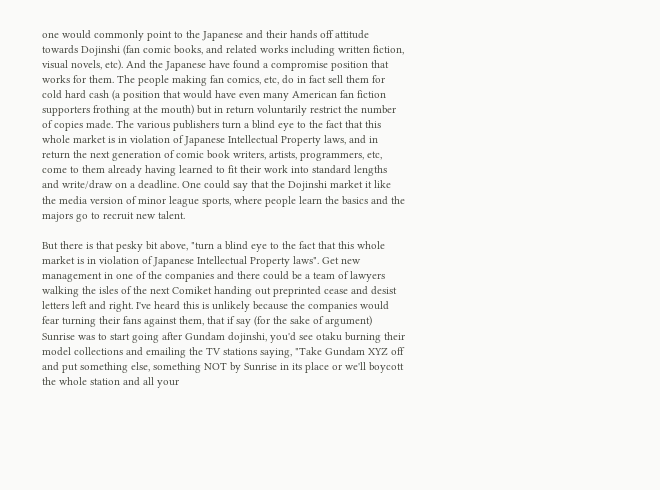one would commonly point to the Japanese and their hands off attitude towards Dojinshi (fan comic books, and related works including written fiction, visual novels, etc). And the Japanese have found a compromise position that works for them. The people making fan comics, etc, do in fact sell them for cold hard cash (a position that would have even many American fan fiction supporters frothing at the mouth) but in return voluntarily restrict the number of copies made. The various publishers turn a blind eye to the fact that this whole market is in violation of Japanese Intellectual Property laws, and in return the next generation of comic book writers, artists, programmers, etc, come to them already having learned to fit their work into standard lengths and write/draw on a deadline. One could say that the Dojinshi market it like the media version of minor league sports, where people learn the basics and the majors go to recruit new talent.

But there is that pesky bit above, "turn a blind eye to the fact that this whole market is in violation of Japanese Intellectual Property laws". Get new management in one of the companies and there could be a team of lawyers walking the isles of the next Comiket handing out preprinted cease and desist letters left and right. I've heard this is unlikely because the companies would fear turning their fans against them, that if say (for the sake of argument) Sunrise was to start going after Gundam dojinshi, you'd see otaku burning their model collections and emailing the TV stations saying, "Take Gundam XYZ off and put something else, something NOT by Sunrise in its place or we'll boycott the whole station and all your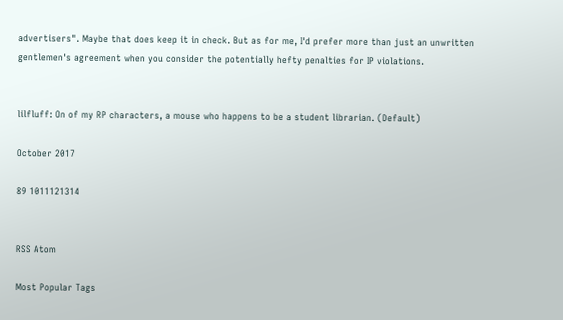advertisers". Maybe that does keep it in check. But as for me, I'd prefer more than just an unwritten gentlemen's agreement when you consider the potentially hefty penalties for IP violations.


lilfluff: On of my RP characters, a mouse who happens to be a student librarian. (Default)

October 2017

89 1011121314


RSS Atom

Most Popular Tags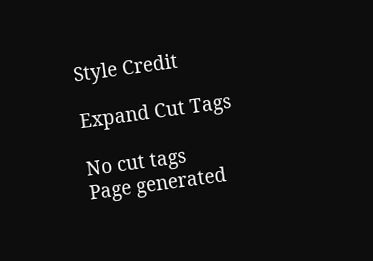Style Credit

Expand Cut Tags

No cut tags
Page generated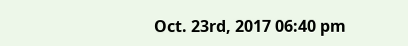Oct. 23rd, 2017 06:40 pm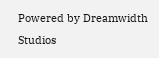Powered by Dreamwidth Studios